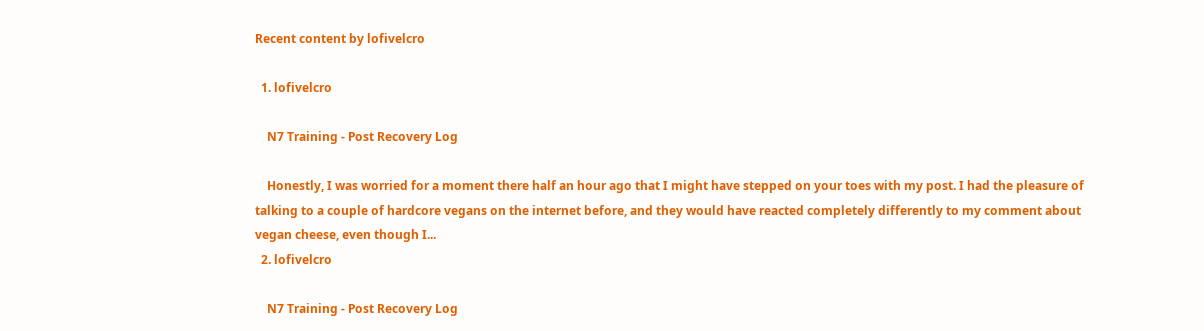Recent content by lofivelcro

  1. lofivelcro

    N7 Training - Post Recovery Log

    Honestly, I was worried for a moment there half an hour ago that I might have stepped on your toes with my post. I had the pleasure of talking to a couple of hardcore vegans on the internet before, and they would have reacted completely differently to my comment about vegan cheese, even though I...
  2. lofivelcro

    N7 Training - Post Recovery Log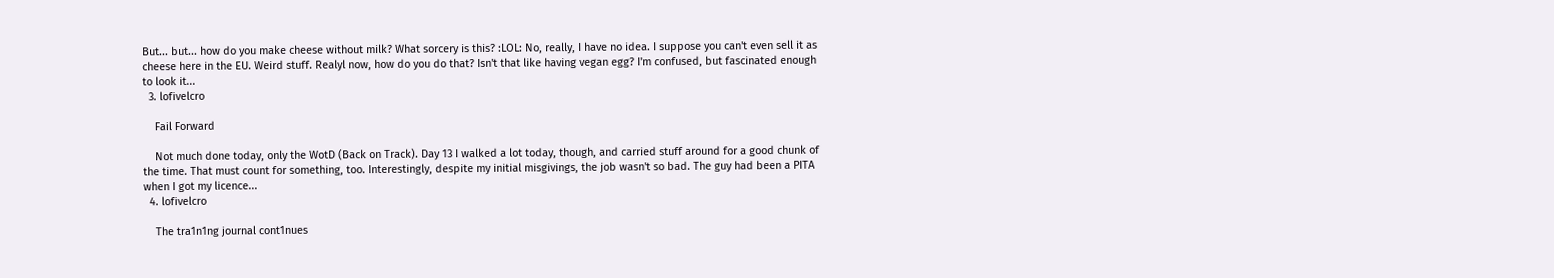But... but... how do you make cheese without milk? What sorcery is this? :LOL: No, really, I have no idea. I suppose you can't even sell it as cheese here in the EU. Weird stuff. Realyl now, how do you do that? Isn't that like having vegan egg? I'm confused, but fascinated enough to look it...
  3. lofivelcro

    Fail Forward

    Not much done today, only the WotD (Back on Track). Day 13 I walked a lot today, though, and carried stuff around for a good chunk of the time. That must count for something, too. Interestingly, despite my initial misgivings, the job wasn't so bad. The guy had been a PITA when I got my licence...
  4. lofivelcro

    The tra1n1ng journal cont1nues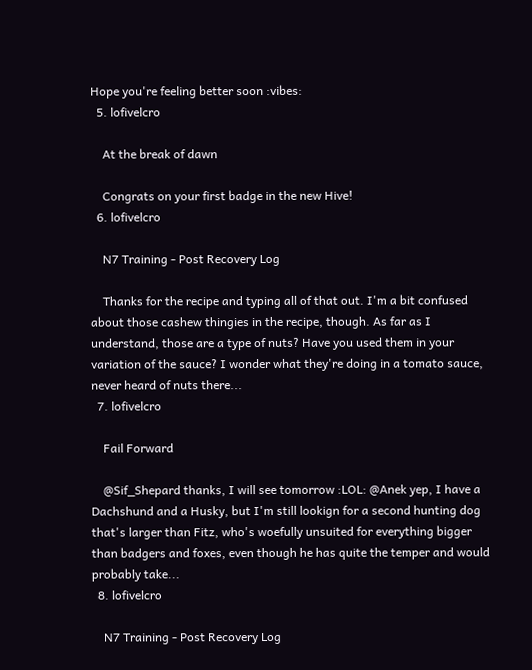Hope you're feeling better soon :vibes:
  5. lofivelcro

    At the break of dawn

    Congrats on your first badge in the new Hive!
  6. lofivelcro

    N7 Training - Post Recovery Log

    Thanks for the recipe and typing all of that out. I'm a bit confused about those cashew thingies in the recipe, though. As far as I understand, those are a type of nuts? Have you used them in your variation of the sauce? I wonder what they're doing in a tomato sauce, never heard of nuts there...
  7. lofivelcro

    Fail Forward

    @Sif_Shepard thanks, I will see tomorrow :LOL: @Anek yep, I have a Dachshund and a Husky, but I'm still lookign for a second hunting dog that's larger than Fitz, who's woefully unsuited for everything bigger than badgers and foxes, even though he has quite the temper and would probably take...
  8. lofivelcro

    N7 Training - Post Recovery Log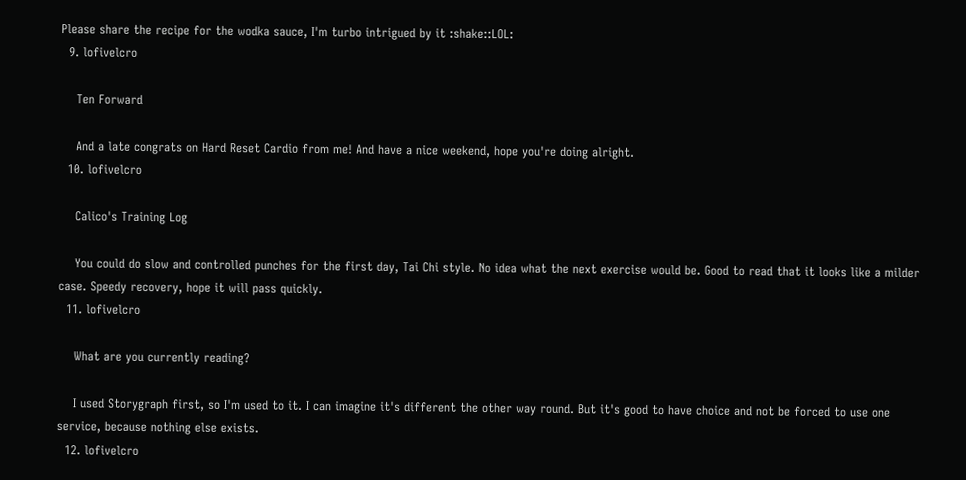Please share the recipe for the wodka sauce, I'm turbo intrigued by it :shake::LOL:
  9. lofivelcro

    Ten Forward

    And a late congrats on Hard Reset Cardio from me! And have a nice weekend, hope you're doing alright.
  10. lofivelcro

    Calico's Training Log

    You could do slow and controlled punches for the first day, Tai Chi style. No idea what the next exercise would be. Good to read that it looks like a milder case. Speedy recovery, hope it will pass quickly.
  11. lofivelcro

    What are you currently reading?

    I used Storygraph first, so I'm used to it. I can imagine it's different the other way round. But it's good to have choice and not be forced to use one service, because nothing else exists.
  12. lofivelcro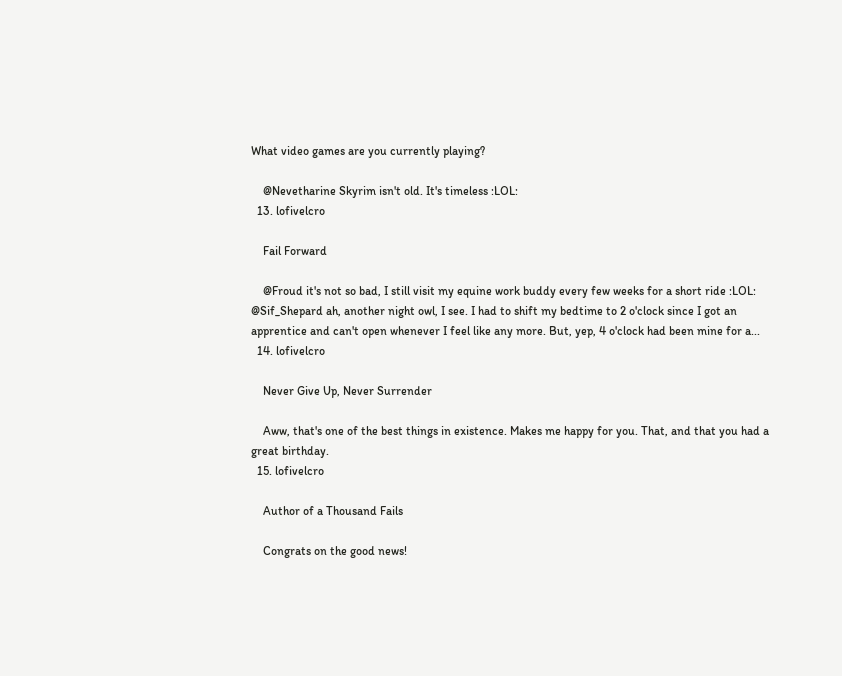What video games are you currently playing?

    @Nevetharine Skyrim isn't old. It's timeless :LOL:
  13. lofivelcro

    Fail Forward

    @Froud it's not so bad, I still visit my equine work buddy every few weeks for a short ride :LOL: @Sif_Shepard ah, another night owl, I see. I had to shift my bedtime to 2 o'clock since I got an apprentice and can't open whenever I feel like any more. But, yep, 4 o'clock had been mine for a...
  14. lofivelcro

    Never Give Up, Never Surrender

    Aww, that's one of the best things in existence. Makes me happy for you. That, and that you had a great birthday.
  15. lofivelcro

    Author of a Thousand Fails

    Congrats on the good news!